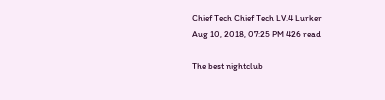Chief Tech Chief Tech LV.4 Lurker
Aug 10, 2018, 07:25 PM 426 read

The best nightclub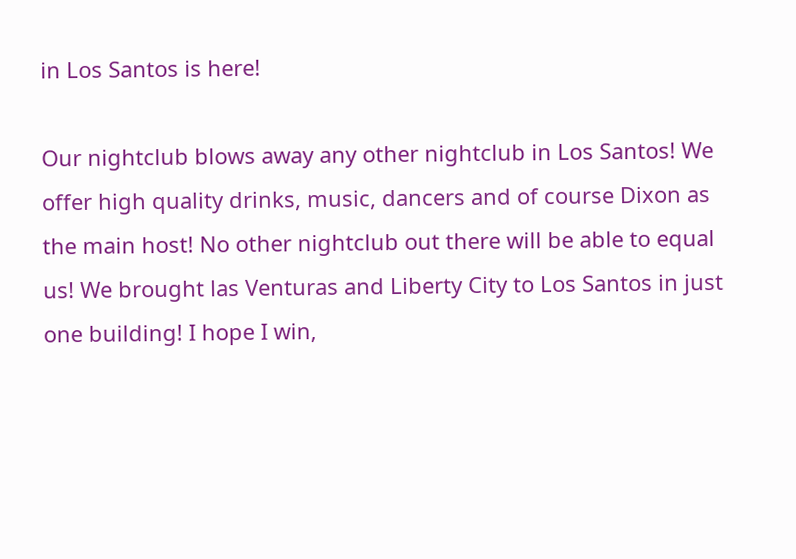in Los Santos is here!

Our nightclub blows away any other nightclub in Los Santos! We offer high quality drinks, music, dancers and of course Dixon as the main host! No other nightclub out there will be able to equal us! We brought las Venturas and Liberty City to Los Santos in just one building! I hope I win,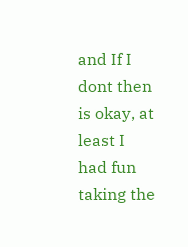and If I dont then is okay, at least I had fun taking the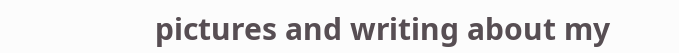pictures and writing about my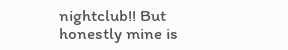nightclub!! But honestly mine is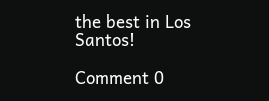the best in Los Santos!

Comment 0